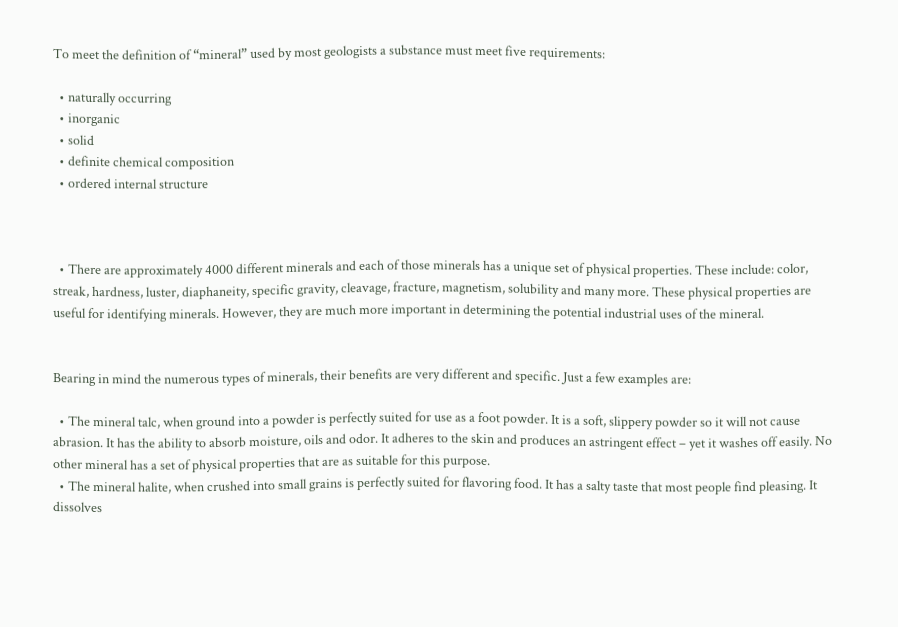To meet the definition of “mineral” used by most geologists a substance must meet five requirements:

  • naturally occurring
  • inorganic
  • solid
  • definite chemical composition
  • ordered internal structure



  • There are approximately 4000 different minerals and each of those minerals has a unique set of physical properties. These include: color, streak, hardness, luster, diaphaneity, specific gravity, cleavage, fracture, magnetism, solubility and many more. These physical properties are useful for identifying minerals. However, they are much more important in determining the potential industrial uses of the mineral.


Bearing in mind the numerous types of minerals, their benefits are very different and specific. Just a few examples are:

  • The mineral talc, when ground into a powder is perfectly suited for use as a foot powder. It is a soft, slippery powder so it will not cause abrasion. It has the ability to absorb moisture, oils and odor. It adheres to the skin and produces an astringent effect – yet it washes off easily. No other mineral has a set of physical properties that are as suitable for this purpose.
  • The mineral halite, when crushed into small grains is perfectly suited for flavoring food. It has a salty taste that most people find pleasing. It dissolves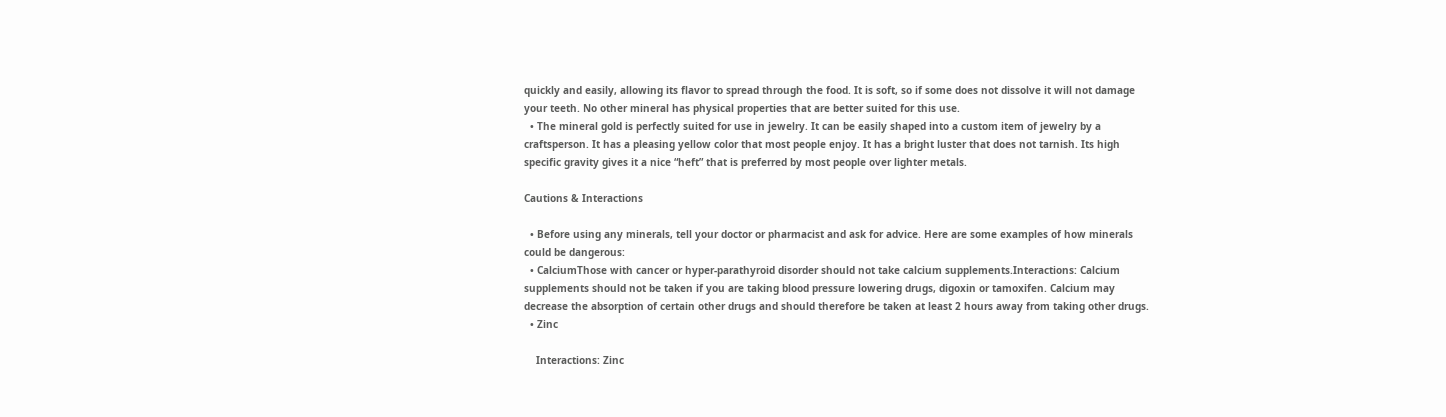quickly and easily, allowing its flavor to spread through the food. It is soft, so if some does not dissolve it will not damage your teeth. No other mineral has physical properties that are better suited for this use.
  • The mineral gold is perfectly suited for use in jewelry. It can be easily shaped into a custom item of jewelry by a craftsperson. It has a pleasing yellow color that most people enjoy. It has a bright luster that does not tarnish. Its high specific gravity gives it a nice “heft” that is preferred by most people over lighter metals.

Cautions & Interactions

  • Before using any minerals, tell your doctor or pharmacist and ask for advice. Here are some examples of how minerals could be dangerous:
  • CalciumThose with cancer or hyper-parathyroid disorder should not take calcium supplements.Interactions: Calcium supplements should not be taken if you are taking blood pressure lowering drugs, digoxin or tamoxifen. Calcium may decrease the absorption of certain other drugs and should therefore be taken at least 2 hours away from taking other drugs.
  • Zinc

    Interactions: Zinc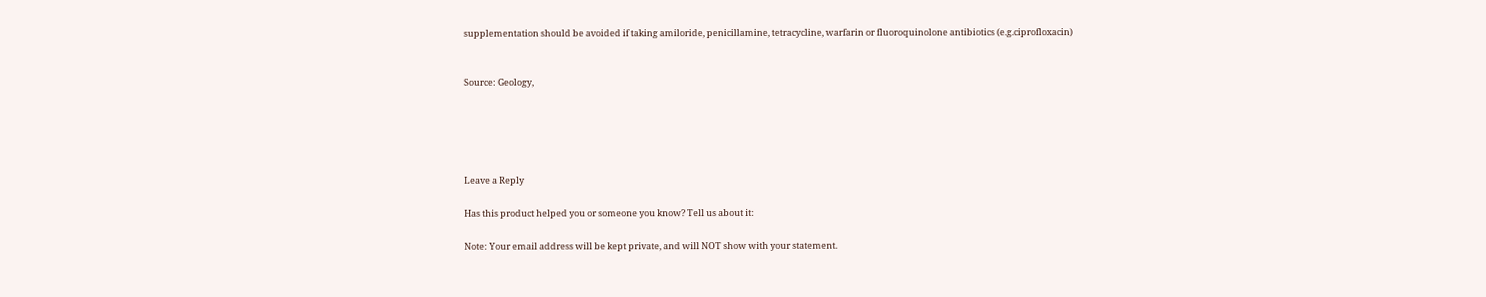supplementation should be avoided if taking amiloride, penicillamine, tetracycline, warfarin or fluoroquinolone antibiotics (e.g.ciprofloxacin)


Source: Geology,





Leave a Reply

Has this product helped you or someone you know? Tell us about it:

Note: Your email address will be kept private, and will NOT show with your statement.